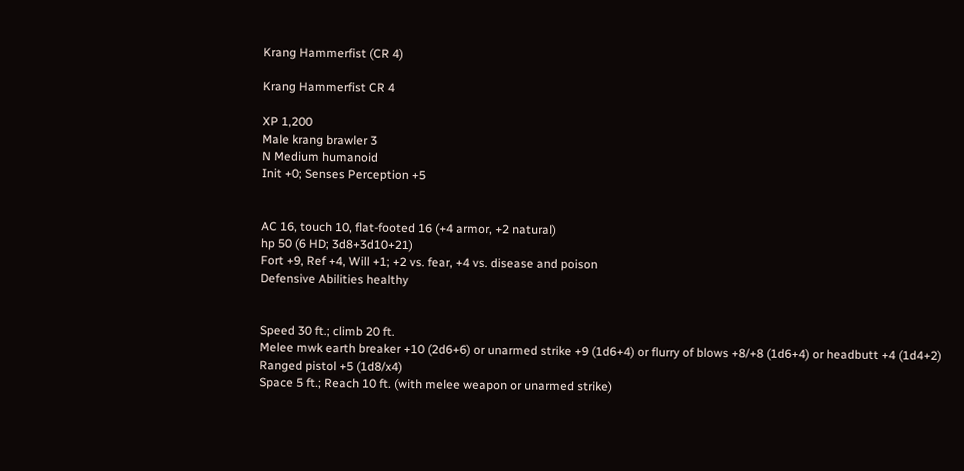Krang Hammerfist (CR 4)

Krang Hammerfist CR 4

XP 1,200
Male krang brawler 3
N Medium humanoid
Init +0; Senses Perception +5


AC 16, touch 10, flat-footed 16 (+4 armor, +2 natural)
hp 50 (6 HD; 3d8+3d10+21)
Fort +9, Ref +4, Will +1; +2 vs. fear, +4 vs. disease and poison
Defensive Abilities healthy


Speed 30 ft.; climb 20 ft.
Melee mwk earth breaker +10 (2d6+6) or unarmed strike +9 (1d6+4) or flurry of blows +8/+8 (1d6+4) or headbutt +4 (1d4+2)
Ranged pistol +5 (1d8/x4)
Space 5 ft.; Reach 10 ft. (with melee weapon or unarmed strike)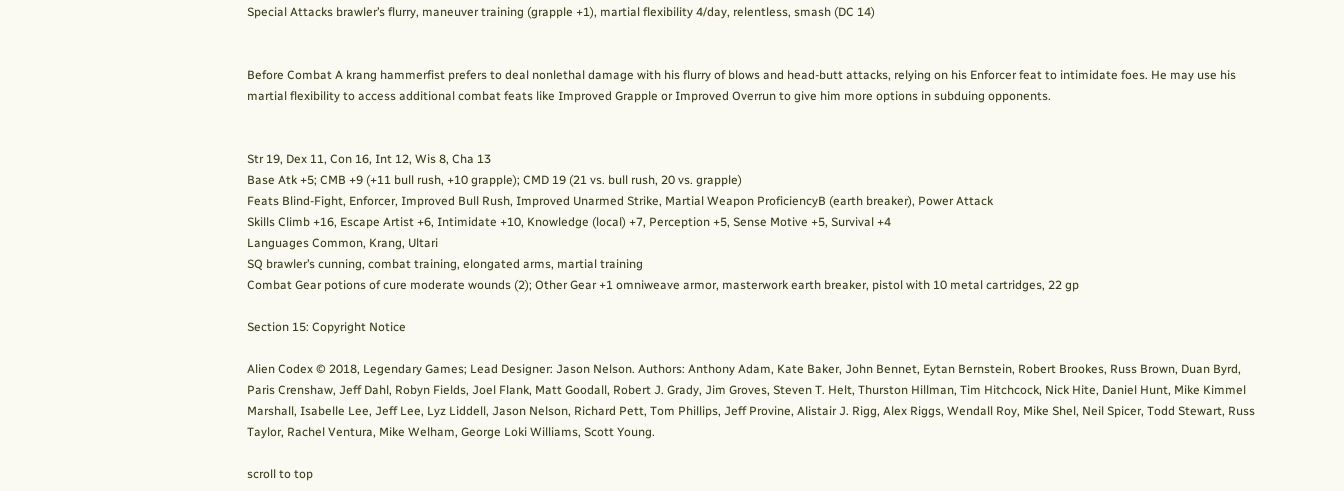Special Attacks brawler’s flurry, maneuver training (grapple +1), martial flexibility 4/day, relentless, smash (DC 14)


Before Combat A krang hammerfist prefers to deal nonlethal damage with his flurry of blows and head-butt attacks, relying on his Enforcer feat to intimidate foes. He may use his martial flexibility to access additional combat feats like Improved Grapple or Improved Overrun to give him more options in subduing opponents.


Str 19, Dex 11, Con 16, Int 12, Wis 8, Cha 13
Base Atk +5; CMB +9 (+11 bull rush, +10 grapple); CMD 19 (21 vs. bull rush, 20 vs. grapple)
Feats Blind-Fight, Enforcer, Improved Bull Rush, Improved Unarmed Strike, Martial Weapon ProficiencyB (earth breaker), Power Attack
Skills Climb +16, Escape Artist +6, Intimidate +10, Knowledge (local) +7, Perception +5, Sense Motive +5, Survival +4
Languages Common, Krang, Ultari
SQ brawler’s cunning, combat training, elongated arms, martial training
Combat Gear potions of cure moderate wounds (2); Other Gear +1 omniweave armor, masterwork earth breaker, pistol with 10 metal cartridges, 22 gp

Section 15: Copyright Notice

Alien Codex © 2018, Legendary Games; Lead Designer: Jason Nelson. Authors: Anthony Adam, Kate Baker, John Bennet, Eytan Bernstein, Robert Brookes, Russ Brown, Duan Byrd, Paris Crenshaw, Jeff Dahl, Robyn Fields, Joel Flank, Matt Goodall, Robert J. Grady, Jim Groves, Steven T. Helt, Thurston Hillman, Tim Hitchcock, Nick Hite, Daniel Hunt, Mike Kimmel Marshall, Isabelle Lee, Jeff Lee, Lyz Liddell, Jason Nelson, Richard Pett, Tom Phillips, Jeff Provine, Alistair J. Rigg, Alex Riggs, Wendall Roy, Mike Shel, Neil Spicer, Todd Stewart, Russ Taylor, Rachel Ventura, Mike Welham, George Loki Williams, Scott Young.

scroll to top